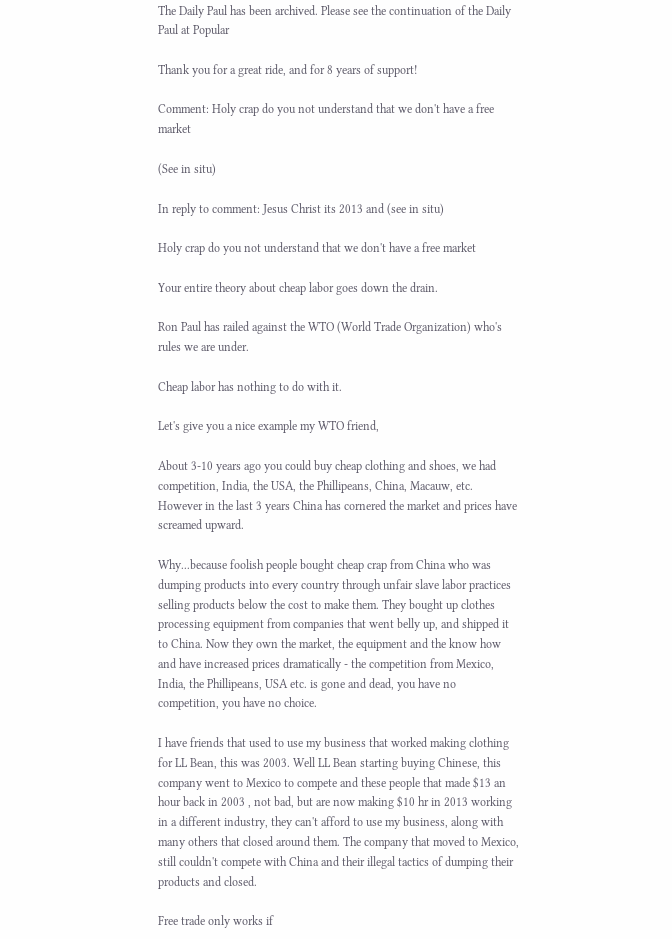The Daily Paul has been archived. Please see the continuation of the Daily Paul at Popular

Thank you for a great ride, and for 8 years of support!

Comment: Holy crap do you not understand that we don't have a free market

(See in situ)

In reply to comment: Jesus Christ its 2013 and (see in situ)

Holy crap do you not understand that we don't have a free market

Your entire theory about cheap labor goes down the drain.

Ron Paul has railed against the WTO (World Trade Organization) who's rules we are under.

Cheap labor has nothing to do with it.

Let's give you a nice example my WTO friend,

About 3-10 years ago you could buy cheap clothing and shoes, we had competition, India, the USA, the Phillipeans, China, Macauw, etc. However in the last 3 years China has cornered the market and prices have screamed upward.

Why...because foolish people bought cheap crap from China who was dumping products into every country through unfair slave labor practices selling products below the cost to make them. They bought up clothes processing equipment from companies that went belly up, and shipped it to China. Now they own the market, the equipment and the know how and have increased prices dramatically - the competition from Mexico, India, the Phillipeans, USA etc. is gone and dead, you have no competition, you have no choice.

I have friends that used to use my business that worked making clothing for LL Bean, this was 2003. Well LL Bean starting buying Chinese, this company went to Mexico to compete and these people that made $13 an hour back in 2003 , not bad, but are now making $10 hr in 2013 working in a different industry, they can't afford to use my business, along with many others that closed around them. The company that moved to Mexico, still couldn't compete with China and their illegal tactics of dumping their products and closed.

Free trade only works if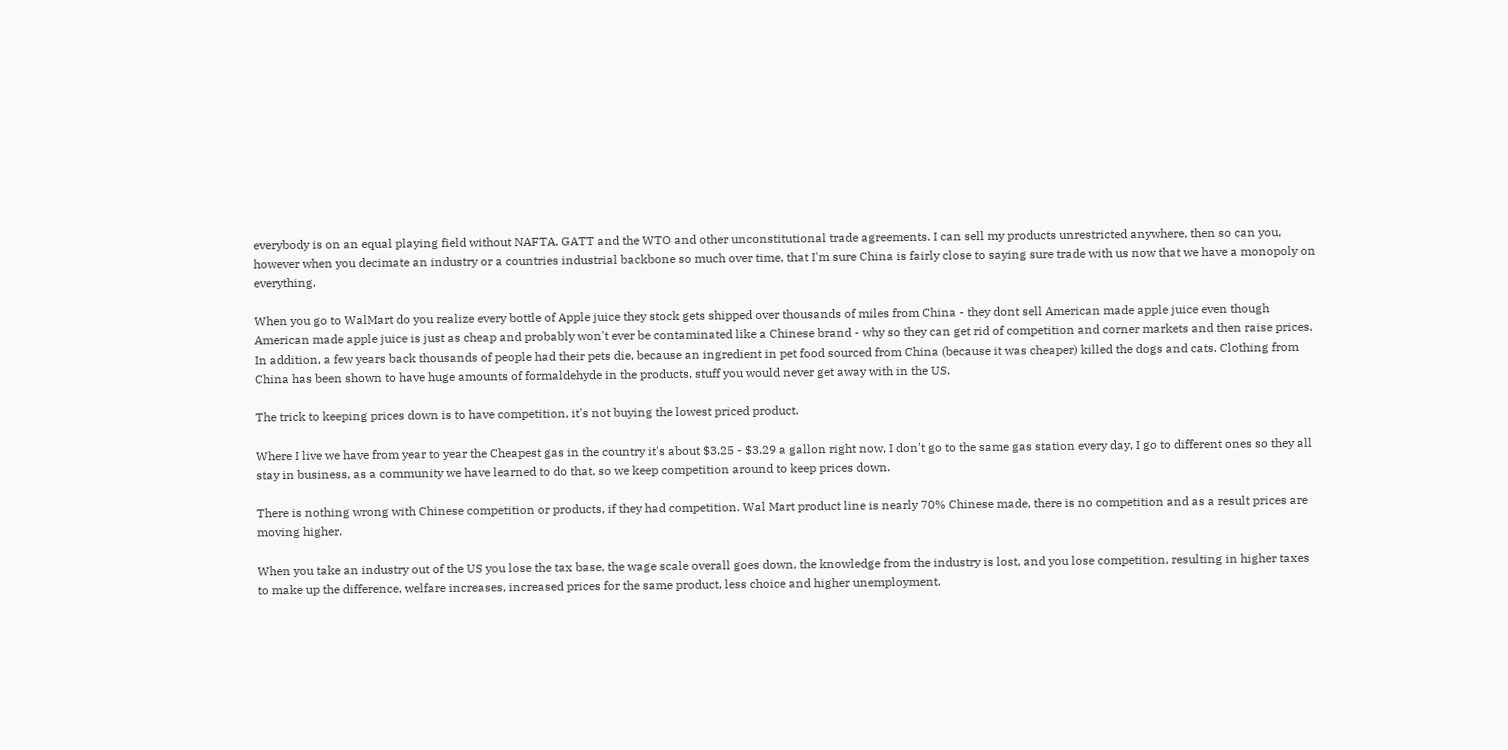everybody is on an equal playing field without NAFTA, GATT and the WTO and other unconstitutional trade agreements. I can sell my products unrestricted anywhere, then so can you, however when you decimate an industry or a countries industrial backbone so much over time, that I'm sure China is fairly close to saying sure trade with us now that we have a monopoly on everything.

When you go to WalMart do you realize every bottle of Apple juice they stock gets shipped over thousands of miles from China - they dont sell American made apple juice even though American made apple juice is just as cheap and probably won't ever be contaminated like a Chinese brand - why so they can get rid of competition and corner markets and then raise prices. In addition, a few years back thousands of people had their pets die, because an ingredient in pet food sourced from China (because it was cheaper) killed the dogs and cats. Clothing from China has been shown to have huge amounts of formaldehyde in the products, stuff you would never get away with in the US.

The trick to keeping prices down is to have competition, it's not buying the lowest priced product.

Where I live we have from year to year the Cheapest gas in the country it's about $3.25 - $3.29 a gallon right now, I don't go to the same gas station every day, I go to different ones so they all stay in business, as a community we have learned to do that, so we keep competition around to keep prices down.

There is nothing wrong with Chinese competition or products, if they had competition. Wal Mart product line is nearly 70% Chinese made, there is no competition and as a result prices are moving higher.

When you take an industry out of the US you lose the tax base, the wage scale overall goes down, the knowledge from the industry is lost, and you lose competition, resulting in higher taxes to make up the difference, welfare increases, increased prices for the same product, less choice and higher unemployment.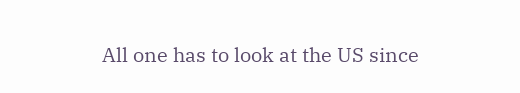All one has to look at the US since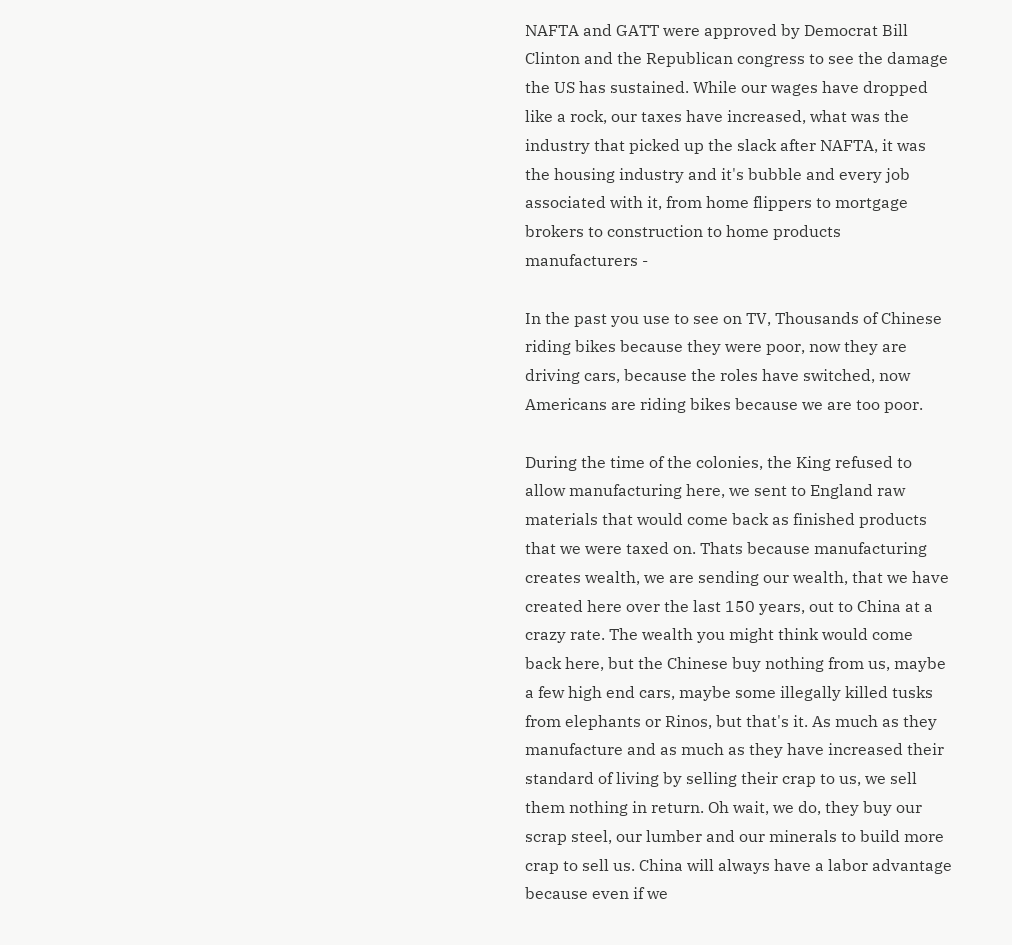NAFTA and GATT were approved by Democrat Bill Clinton and the Republican congress to see the damage the US has sustained. While our wages have dropped like a rock, our taxes have increased, what was the industry that picked up the slack after NAFTA, it was the housing industry and it's bubble and every job associated with it, from home flippers to mortgage brokers to construction to home products manufacturers -

In the past you use to see on TV, Thousands of Chinese riding bikes because they were poor, now they are driving cars, because the roles have switched, now Americans are riding bikes because we are too poor.

During the time of the colonies, the King refused to allow manufacturing here, we sent to England raw materials that would come back as finished products that we were taxed on. Thats because manufacturing creates wealth, we are sending our wealth, that we have created here over the last 150 years, out to China at a crazy rate. The wealth you might think would come back here, but the Chinese buy nothing from us, maybe a few high end cars, maybe some illegally killed tusks from elephants or Rinos, but that's it. As much as they manufacture and as much as they have increased their standard of living by selling their crap to us, we sell them nothing in return. Oh wait, we do, they buy our scrap steel, our lumber and our minerals to build more crap to sell us. China will always have a labor advantage because even if we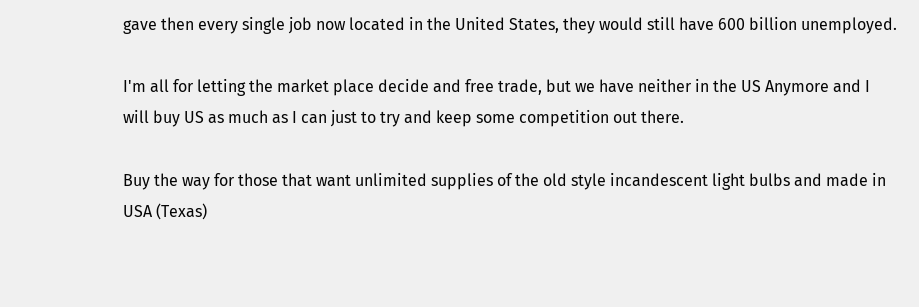gave then every single job now located in the United States, they would still have 600 billion unemployed.

I'm all for letting the market place decide and free trade, but we have neither in the US Anymore and I will buy US as much as I can just to try and keep some competition out there.

Buy the way for those that want unlimited supplies of the old style incandescent light bulbs and made in USA (Texas)